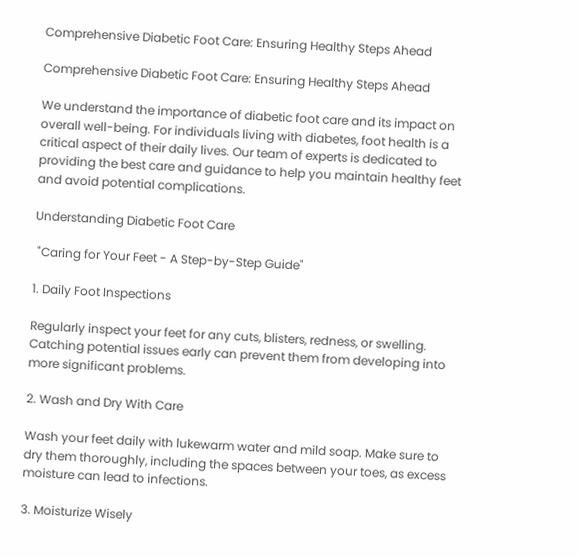Comprehensive Diabetic Foot Care: Ensuring Healthy Steps Ahead

Comprehensive Diabetic Foot Care: Ensuring Healthy Steps Ahead

We understand the importance of diabetic foot care and its impact on overall well-being. For individuals living with diabetes, foot health is a critical aspect of their daily lives. Our team of experts is dedicated to providing the best care and guidance to help you maintain healthy feet and avoid potential complications.

Understanding Diabetic Foot Care

 "Caring for Your Feet - A Step-by-Step Guide"

1. Daily Foot Inspections

Regularly inspect your feet for any cuts, blisters, redness, or swelling. Catching potential issues early can prevent them from developing into more significant problems.

2. Wash and Dry With Care

Wash your feet daily with lukewarm water and mild soap. Make sure to dry them thoroughly, including the spaces between your toes, as excess moisture can lead to infections.

3. Moisturize Wisely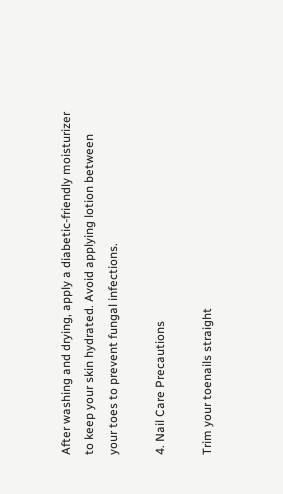After washing and drying, apply a diabetic-friendly moisturizer to keep your skin hydrated. Avoid applying lotion between your toes to prevent fungal infections.

4. Nail Care Precautions

Trim your toenails straight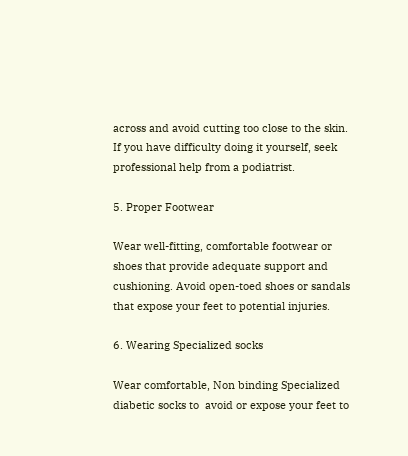across and avoid cutting too close to the skin. If you have difficulty doing it yourself, seek professional help from a podiatrist.

5. Proper Footwear

Wear well-fitting, comfortable footwear or shoes that provide adequate support and cushioning. Avoid open-toed shoes or sandals that expose your feet to potential injuries.

6. Wearing Specialized socks

Wear comfortable, Non binding Specialized diabetic socks to  avoid or expose your feet to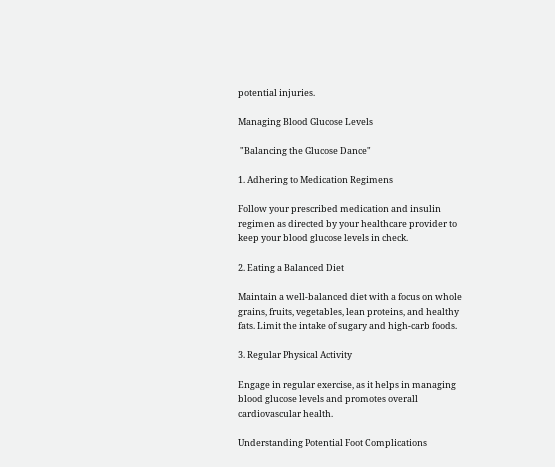potential injuries.

Managing Blood Glucose Levels

 "Balancing the Glucose Dance"

1. Adhering to Medication Regimens

Follow your prescribed medication and insulin regimen as directed by your healthcare provider to keep your blood glucose levels in check.

2. Eating a Balanced Diet

Maintain a well-balanced diet with a focus on whole grains, fruits, vegetables, lean proteins, and healthy fats. Limit the intake of sugary and high-carb foods.

3. Regular Physical Activity

Engage in regular exercise, as it helps in managing blood glucose levels and promotes overall cardiovascular health.

Understanding Potential Foot Complications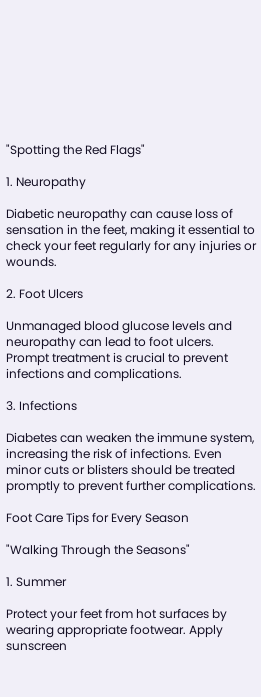"Spotting the Red Flags"

1. Neuropathy

Diabetic neuropathy can cause loss of sensation in the feet, making it essential to check your feet regularly for any injuries or wounds.

2. Foot Ulcers

Unmanaged blood glucose levels and neuropathy can lead to foot ulcers. Prompt treatment is crucial to prevent infections and complications.

3. Infections

Diabetes can weaken the immune system, increasing the risk of infections. Even minor cuts or blisters should be treated promptly to prevent further complications.

Foot Care Tips for Every Season

"Walking Through the Seasons"

1. Summer

Protect your feet from hot surfaces by wearing appropriate footwear. Apply sunscreen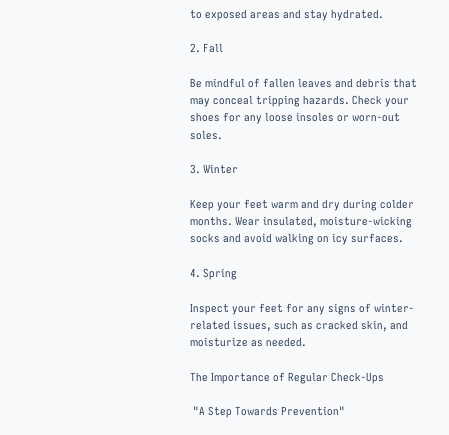to exposed areas and stay hydrated.

2. Fall

Be mindful of fallen leaves and debris that may conceal tripping hazards. Check your shoes for any loose insoles or worn-out soles.

3. Winter

Keep your feet warm and dry during colder months. Wear insulated, moisture-wicking socks and avoid walking on icy surfaces.

4. Spring

Inspect your feet for any signs of winter-related issues, such as cracked skin, and moisturize as needed.

The Importance of Regular Check-Ups

 "A Step Towards Prevention"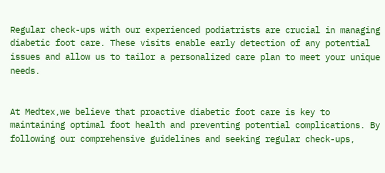Regular check-ups with our experienced podiatrists are crucial in managing diabetic foot care. These visits enable early detection of any potential issues and allow us to tailor a personalized care plan to meet your unique needs.


At Medtex,we believe that proactive diabetic foot care is key to maintaining optimal foot health and preventing potential complications. By following our comprehensive guidelines and seeking regular check-ups,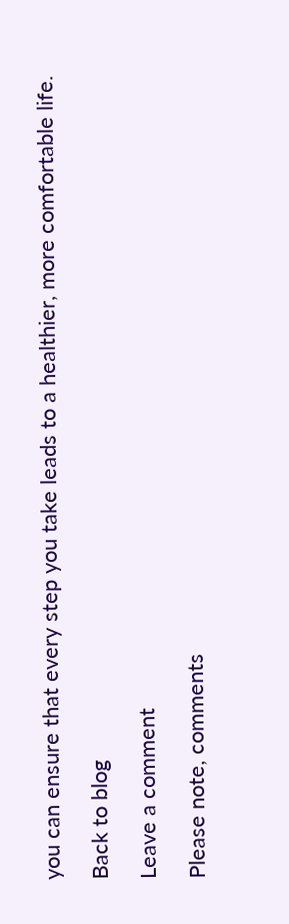you can ensure that every step you take leads to a healthier, more comfortable life.

Back to blog

Leave a comment

Please note, comments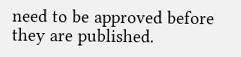need to be approved before they are published.